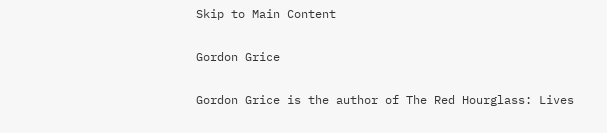Skip to Main Content

Gordon Grice

Gordon Grice is the author of The Red Hourglass: Lives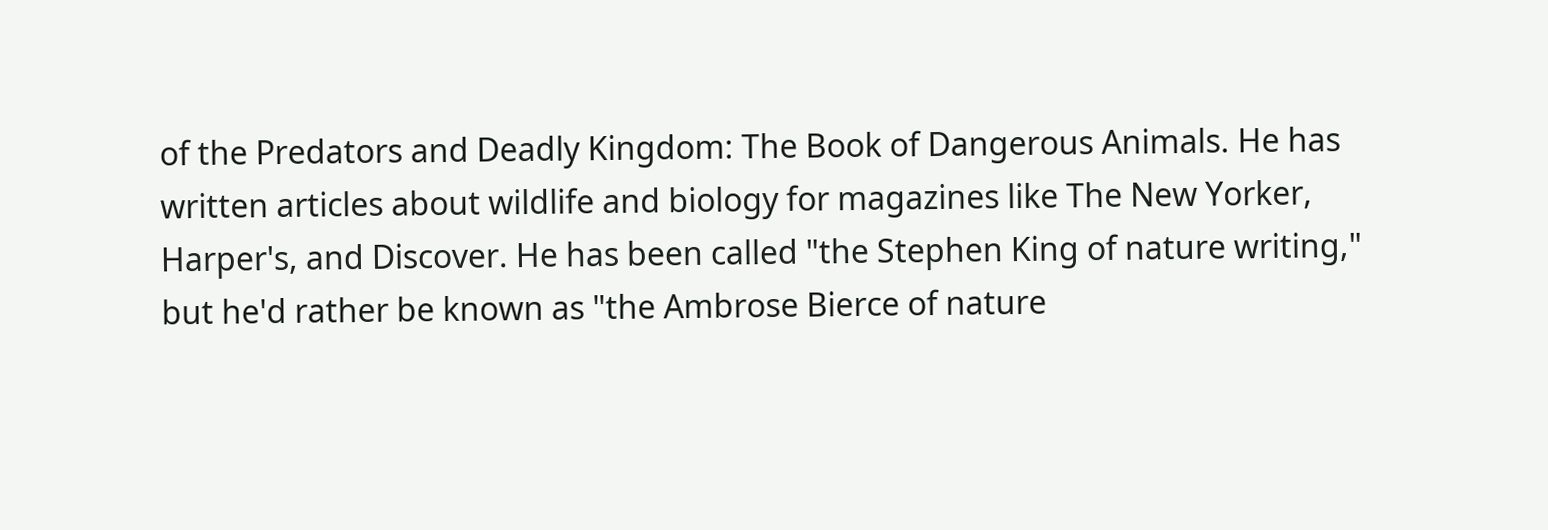of the Predators and Deadly Kingdom: The Book of Dangerous Animals. He has written articles about wildlife and biology for magazines like The New Yorker, Harper's, and Discover. He has been called "the Stephen King of nature writing," but he'd rather be known as "the Ambrose Bierce of nature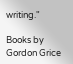writing."

Books by Gordon Grice